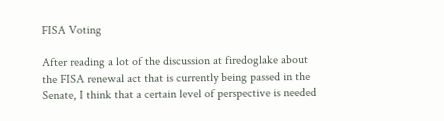FISA Voting

After reading a lot of the discussion at firedoglake about the FISA renewal act that is currently being passed in the Senate, I think that a certain level of perspective is needed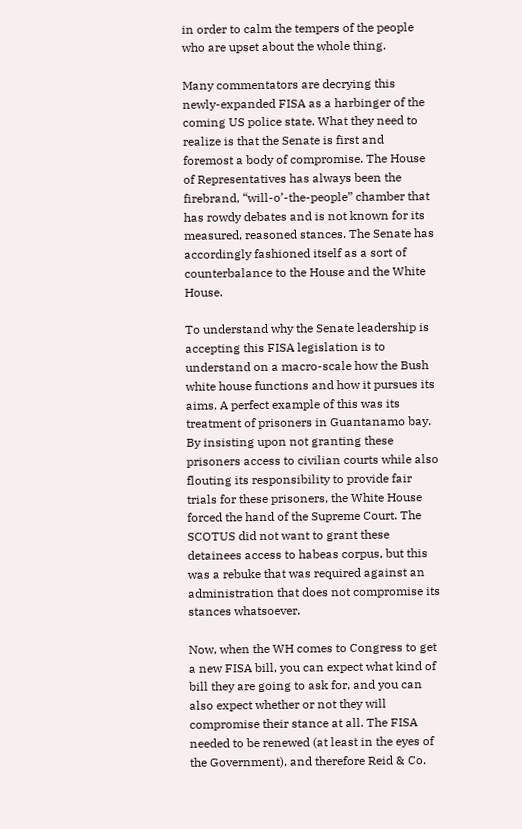in order to calm the tempers of the people who are upset about the whole thing.

Many commentators are decrying this newly-expanded FISA as a harbinger of the coming US police state. What they need to realize is that the Senate is first and foremost a body of compromise. The House of Representatives has always been the firebrand, “will-o’-the-people” chamber that has rowdy debates and is not known for its measured, reasoned stances. The Senate has accordingly fashioned itself as a sort of counterbalance to the House and the White House.

To understand why the Senate leadership is accepting this FISA legislation is to understand on a macro-scale how the Bush white house functions and how it pursues its aims. A perfect example of this was its treatment of prisoners in Guantanamo bay. By insisting upon not granting these prisoners access to civilian courts while also flouting its responsibility to provide fair trials for these prisoners, the White House forced the hand of the Supreme Court. The SCOTUS did not want to grant these detainees access to habeas corpus, but this was a rebuke that was required against an administration that does not compromise its stances whatsoever.

Now, when the WH comes to Congress to get a new FISA bill, you can expect what kind of bill they are going to ask for, and you can also expect whether or not they will compromise their stance at all. The FISA needed to be renewed (at least in the eyes of the Government), and therefore Reid & Co.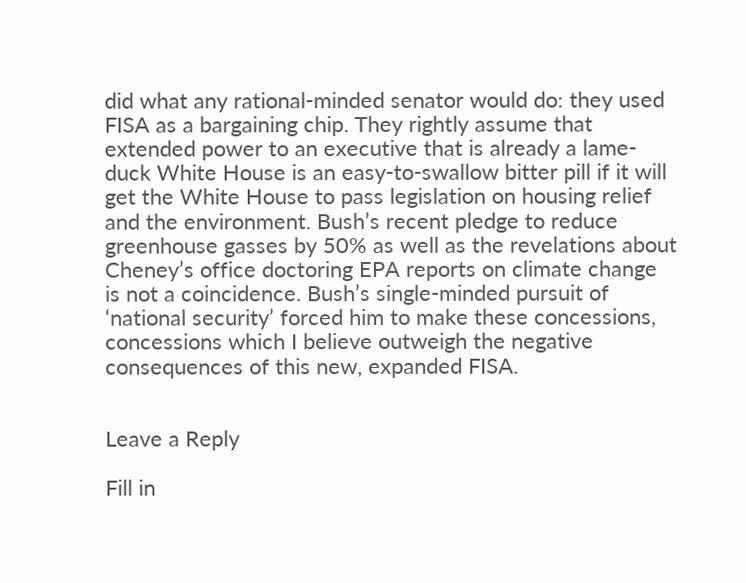did what any rational-minded senator would do: they used FISA as a bargaining chip. They rightly assume that extended power to an executive that is already a lame-duck White House is an easy-to-swallow bitter pill if it will get the White House to pass legislation on housing relief and the environment. Bush’s recent pledge to reduce greenhouse gasses by 50% as well as the revelations about Cheney’s office doctoring EPA reports on climate change is not a coincidence. Bush’s single-minded pursuit of ‘national security’ forced him to make these concessions, concessions which I believe outweigh the negative consequences of this new, expanded FISA.


Leave a Reply

Fill in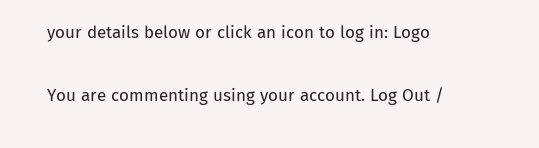your details below or click an icon to log in: Logo

You are commenting using your account. Log Out /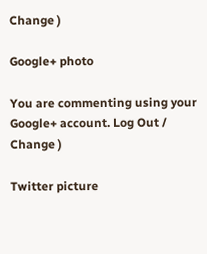Change )

Google+ photo

You are commenting using your Google+ account. Log Out /  Change )

Twitter picture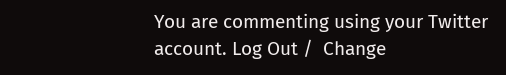You are commenting using your Twitter account. Log Out /  Change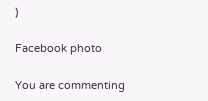)

Facebook photo

You are commenting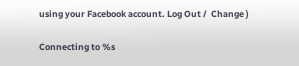using your Facebook account. Log Out /  Change )

Connecting to %s